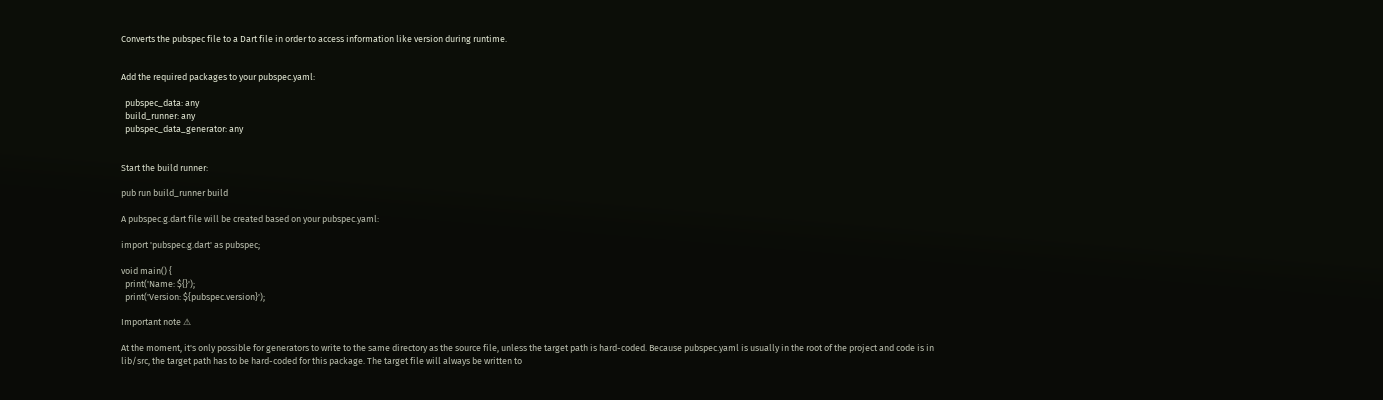Converts the pubspec file to a Dart file in order to access information like version during runtime.


Add the required packages to your pubspec.yaml:

  pubspec_data: any
  build_runner: any
  pubspec_data_generator: any


Start the build runner:

pub run build_runner build

A pubspec.g.dart file will be created based on your pubspec.yaml:

import 'pubspec.g.dart' as pubspec;

void main() {
  print('Name: ${}');
  print('Version: ${pubspec.version}');

Important note ⚠

At the moment, it's only possible for generators to write to the same directory as the source file, unless the target path is hard-coded. Because pubspec.yaml is usually in the root of the project and code is in lib/src, the target path has to be hard-coded for this package. The target file will always be written to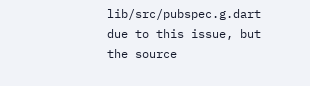lib/src/pubspec.g.dart due to this issue, but the source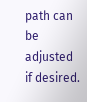path can be adjusted if desired.